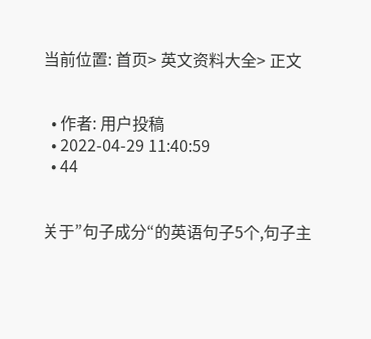当前位置: 首页> 英文资料大全> 正文


  • 作者: 用户投稿
  • 2022-04-29 11:40:59
  • 44


关于”句子成分“的英语句子5个,句子主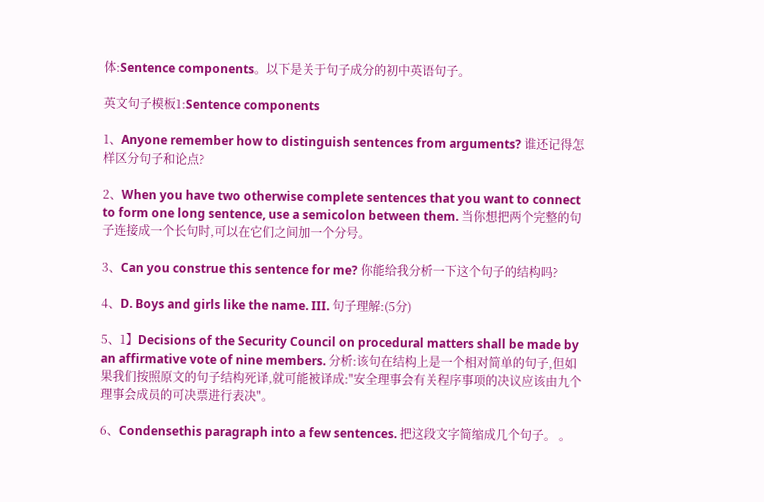体:Sentence components。以下是关于句子成分的初中英语句子。

英文句子模板1:Sentence components

1、Anyone remember how to distinguish sentences from arguments? 谁还记得怎样区分句子和论点?

2、When you have two otherwise complete sentences that you want to connect to form one long sentence, use a semicolon between them. 当你想把两个完整的句子连接成一个长句时,可以在它们之间加一个分号。

3、Can you construe this sentence for me? 你能给我分析一下这个句子的结构吗?

4、D. Boys and girls like the name. III. 句子理解:(5分)

5、1】Decisions of the Security Council on procedural matters shall be made by an affirmative vote of nine members. 分析:该句在结构上是一个相对简单的句子,但如果我们按照原文的句子结构死译,就可能被译成:"安全理事会有关程序事项的决议应该由九个理事会成员的可决票进行表决"。

6、Condensethis paragraph into a few sentences. 把这段文字简缩成几个句子。 。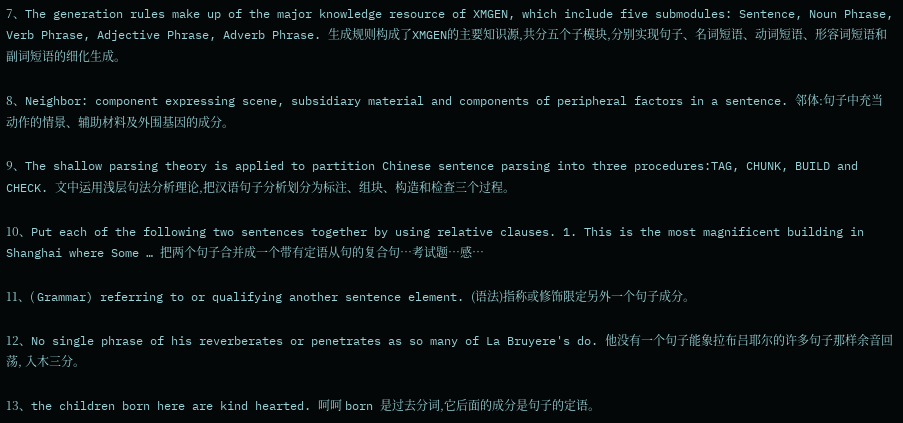7、The generation rules make up of the major knowledge resource of XMGEN, which include five submodules: Sentence, Noun Phrase, Verb Phrase, Adjective Phrase, Adverb Phrase. 生成规则构成了XMGEN的主要知识源,共分五个子模块,分别实现句子、名词短语、动词短语、形容词短语和副词短语的细化生成。

8、Neighbor: component expressing scene, subsidiary material and components of peripheral factors in a sentence. 邻体:句子中充当动作的情景、辅助材料及外围基因的成分。

9、The shallow parsing theory is applied to partition Chinese sentence parsing into three procedures:TAG, CHUNK, BUILD and CHECK. 文中运用浅层句法分析理论,把汉语句子分析划分为标注、组块、构造和检查三个过程。

10、Put each of the following two sentences together by using relative clauses. 1. This is the most magnificent building in Shanghai where Some … 把两个句子合并成一个带有定语从句的复合句…考试题…感…

11、( Grammar) referring to or qualifying another sentence element. (语法)指称或修饰限定另外一个句子成分。

12、No single phrase of his reverberates or penetrates as so many of La Bruyere's do. 他没有一个句子能象拉布吕耶尔的许多句子那样余音回荡, 入木三分。

13、the children born here are kind hearted. 呵呵 born 是过去分词,它后面的成分是句子的定语。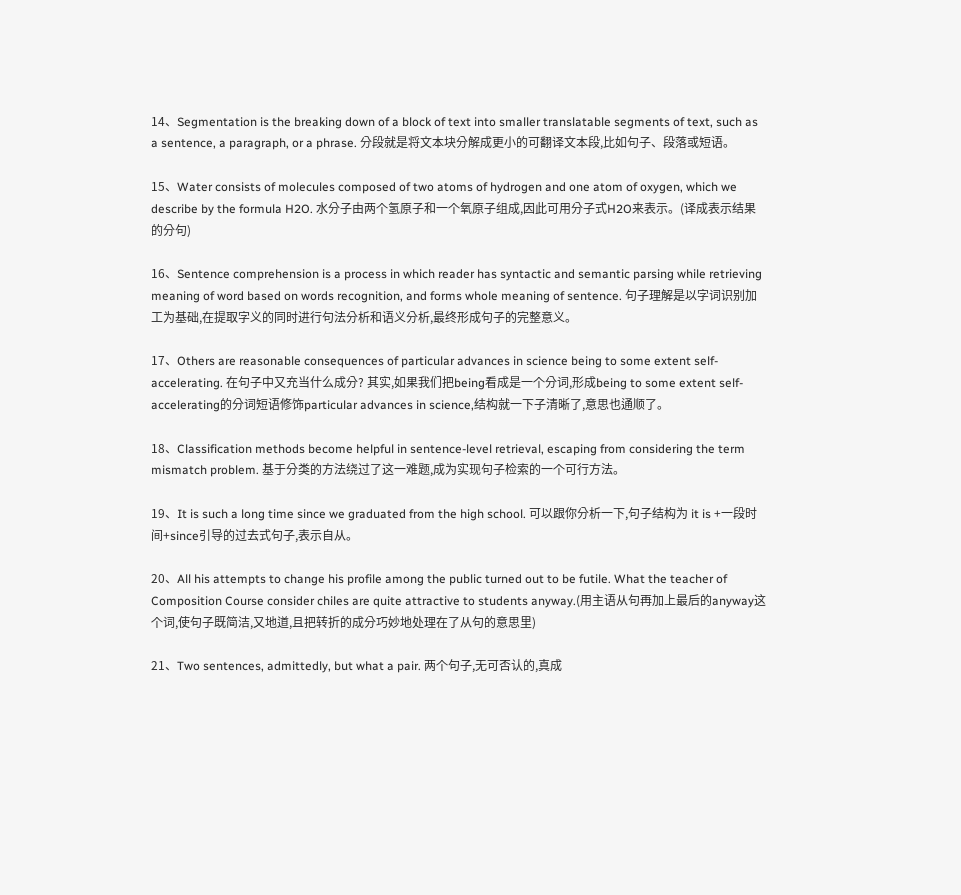14、Segmentation is the breaking down of a block of text into smaller translatable segments of text, such as a sentence, a paragraph, or a phrase. 分段就是将文本块分解成更小的可翻译文本段,比如句子、段落或短语。

15、Water consists of molecules composed of two atoms of hydrogen and one atom of oxygen, which we describe by the formula H2O. 水分子由两个氢原子和一个氧原子组成,因此可用分子式H2O来表示。(译成表示结果的分句)

16、Sentence comprehension is a process in which reader has syntactic and semantic parsing while retrieving meaning of word based on words recognition, and forms whole meaning of sentence. 句子理解是以字词识别加工为基础,在提取字义的同时进行句法分析和语义分析,最终形成句子的完整意义。

17、Others are reasonable consequences of particular advances in science being to some extent self-accelerating. 在句子中又充当什么成分? 其实,如果我们把being看成是一个分词,形成being to some extent self-accelerating的分词短语修饰particular advances in science,结构就一下子清晰了,意思也通顺了。

18、Classification methods become helpful in sentence-level retrieval, escaping from considering the term mismatch problem. 基于分类的方法绕过了这一难题,成为实现句子检索的一个可行方法。

19、It is such a long time since we graduated from the high school. 可以跟你分析一下,句子结构为 it is +一段时间+since引导的过去式句子,表示自从。

20、All his attempts to change his profile among the public turned out to be futile. What the teacher of Composition Course consider chiles are quite attractive to students anyway.(用主语从句再加上最后的anyway这个词,使句子既简洁,又地道,且把转折的成分巧妙地处理在了从句的意思里)

21、Two sentences, admittedly, but what a pair. 两个句子,无可否认的,真成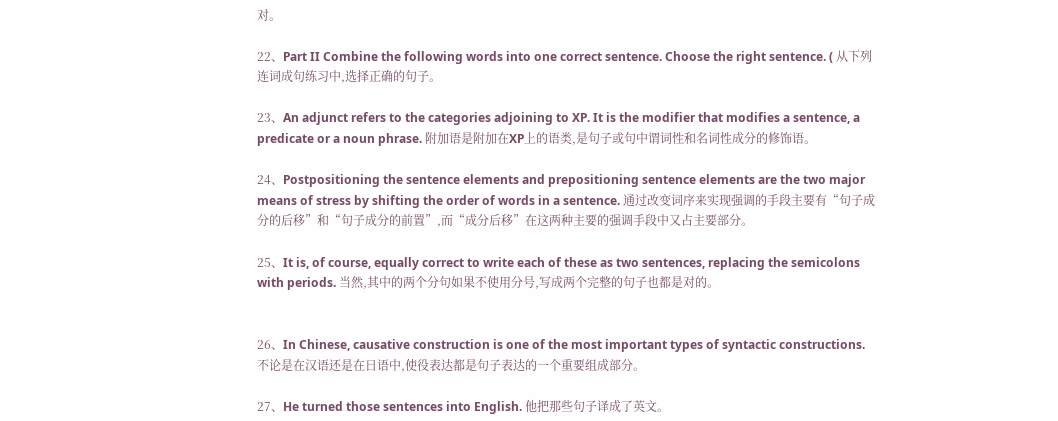对。

22、Part II Combine the following words into one correct sentence. Choose the right sentence. ( 从下列连词成句练习中,选择正确的句子。

23、An adjunct refers to the categories adjoining to XP. It is the modifier that modifies a sentence, a predicate or a noun phrase. 附加语是附加在XP上的语类,是句子或句中谓词性和名词性成分的修饰语。

24、Postpositioning the sentence elements and prepositioning sentence elements are the two major means of stress by shifting the order of words in a sentence. 通过改变词序来实现强调的手段主要有“句子成分的后移”和“句子成分的前置”,而“成分后移”在这两种主要的强调手段中又占主要部分。

25、It is, of course, equally correct to write each of these as two sentences, replacing the semicolons with periods. 当然,其中的两个分句如果不使用分号,写成两个完整的句子也都是对的。


26、In Chinese, causative construction is one of the most important types of syntactic constructions. 不论是在汉语还是在日语中,使役表达都是句子表达的一个重要组成部分。

27、He turned those sentences into English. 他把那些句子译成了英文。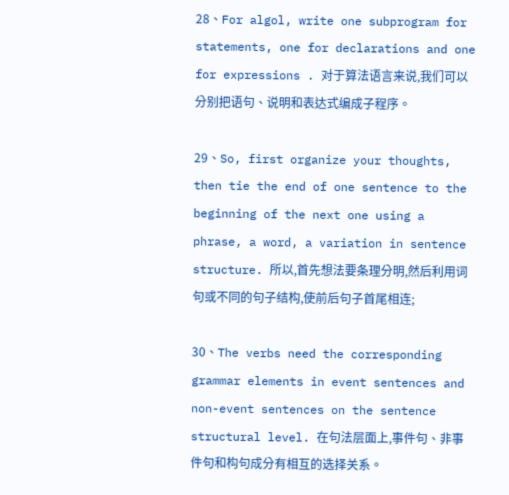28、For algol, write one subprogram for statements, one for declarations and one for expressions . 对于算法语言来说,我们可以分别把语句、说明和表达式编成子程序。

29、So, first organize your thoughts, then tie the end of one sentence to the beginning of the next one using a phrase, a word, a variation in sentence structure. 所以,首先想法要条理分明,然后利用词句或不同的句子结构,使前后句子首尾相连;

30、The verbs need the corresponding grammar elements in event sentences and non-event sentences on the sentence structural level. 在句法层面上,事件句、非事件句和构句成分有相互的选择关系。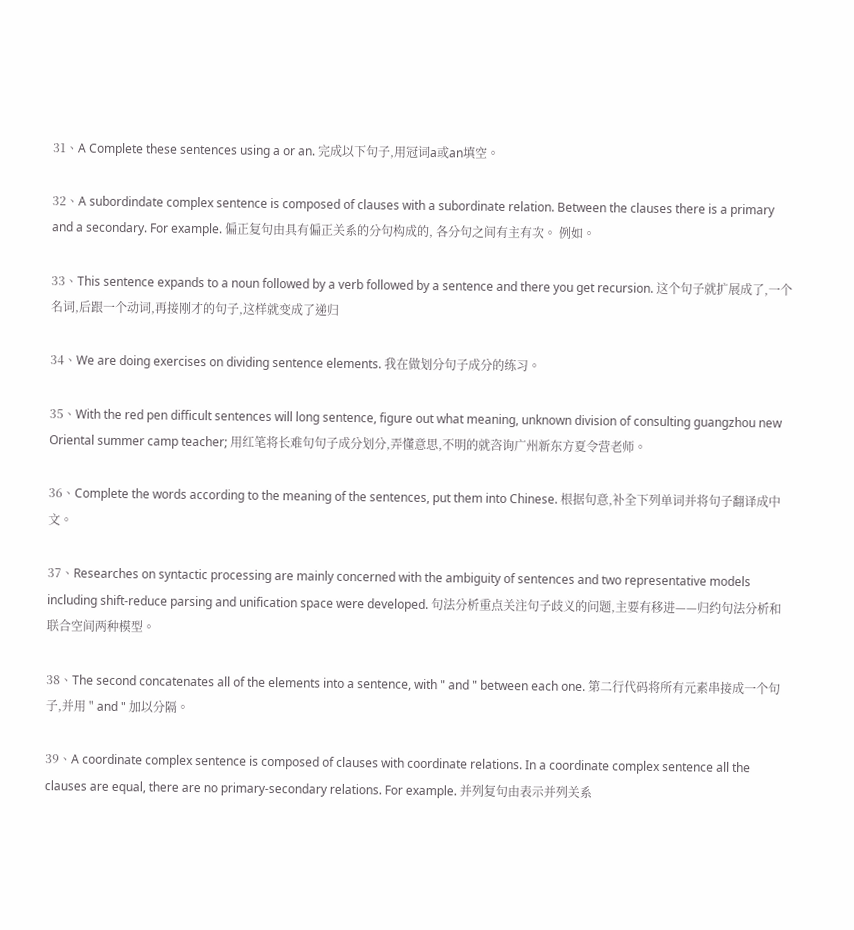31、A Complete these sentences using a or an. 完成以下句子,用冠词a或an填空。

32、A subordindate complex sentence is composed of clauses with a subordinate relation. Between the clauses there is a primary and a secondary. For example. 偏正复句由具有偏正关系的分句构成的, 各分句之间有主有次。 例如。

33、This sentence expands to a noun followed by a verb followed by a sentence and there you get recursion. 这个句子就扩展成了,一个名词,后跟一个动词,再接刚才的句子,这样就变成了递归

34、We are doing exercises on dividing sentence elements. 我在做划分句子成分的练习。

35、With the red pen difficult sentences will long sentence, figure out what meaning, unknown division of consulting guangzhou new Oriental summer camp teacher; 用红笔将长难句句子成分划分,弄懂意思,不明的就咨询广州新东方夏令营老师。

36、Complete the words according to the meaning of the sentences, put them into Chinese. 根据句意,补全下列单词并将句子翻译成中文。

37、Researches on syntactic processing are mainly concerned with the ambiguity of sentences and two representative models including shift-reduce parsing and unification space were developed. 句法分析重点关注句子歧义的问题,主要有移进——归约句法分析和联合空间两种模型。

38、The second concatenates all of the elements into a sentence, with " and " between each one. 第二行代码将所有元素串接成一个句子,并用 " and " 加以分隔。

39、A coordinate complex sentence is composed of clauses with coordinate relations. In a coordinate complex sentence all the clauses are equal, there are no primary-secondary relations. For example. 并列复句由表示并列关系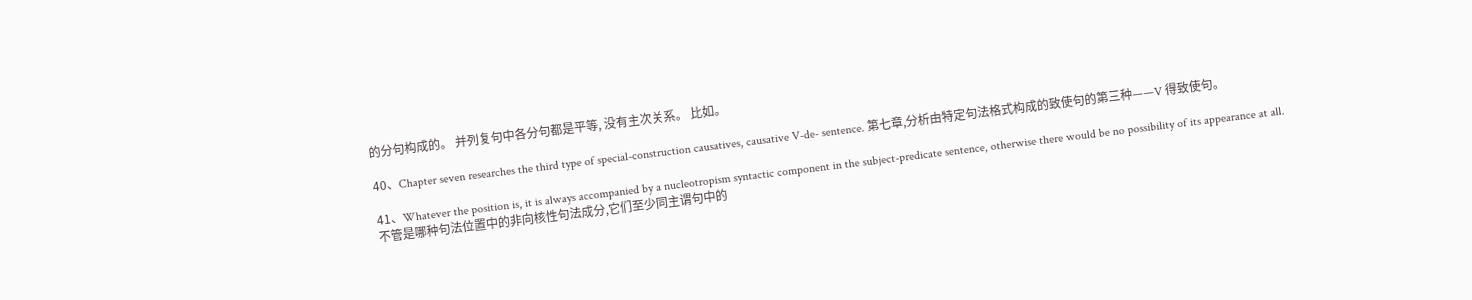的分句构成的。 并列复句中各分句都是平等, 没有主次关系。 比如。

40、Chapter seven researches the third type of special-construction causatives, causative V-de- sentence. 第七章,分析由特定句法格式构成的致使句的第三种——V 得致使句。

41、Whatever the position is, it is always accompanied by a nucleotropism syntactic component in the subject-predicate sentence, otherwise there would be no possibility of its appearance at all. 不管是哪种句法位置中的非向核性句法成分,它们至少同主谓句中的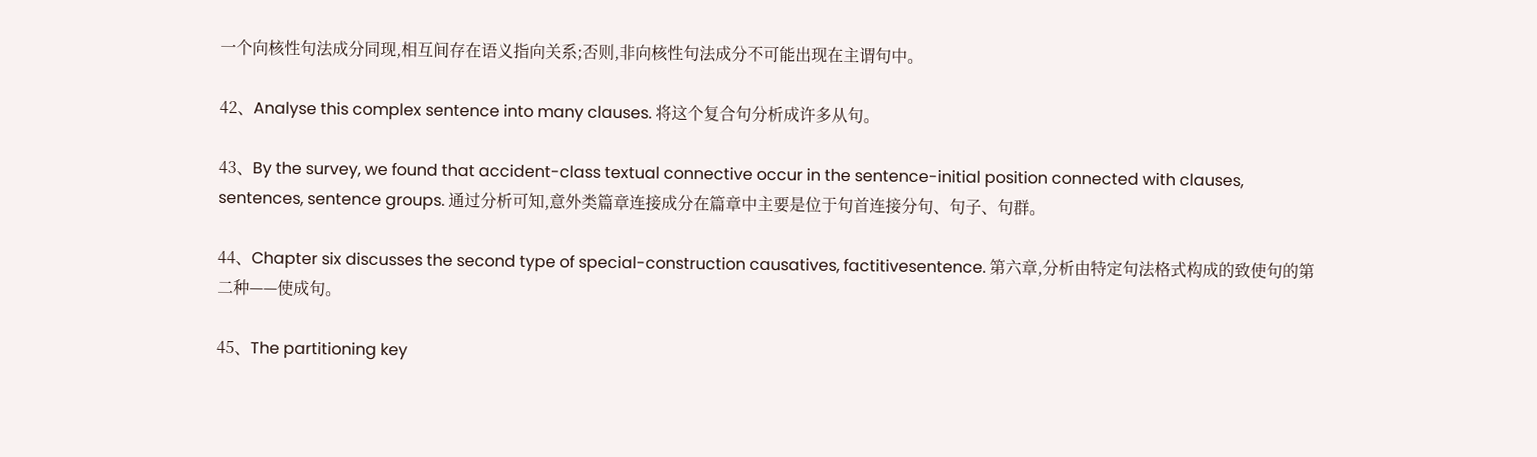一个向核性句法成分同现,相互间存在语义指向关系;否则,非向核性句法成分不可能出现在主谓句中。

42、Analyse this complex sentence into many clauses. 将这个复合句分析成许多从句。

43、By the survey, we found that accident-class textual connective occur in the sentence-initial position connected with clauses, sentences, sentence groups. 通过分析可知,意外类篇章连接成分在篇章中主要是位于句首连接分句、句子、句群。

44、Chapter six discusses the second type of special-construction causatives, factitivesentence. 第六章,分析由特定句法格式构成的致使句的第二种——使成句。

45、The partitioning key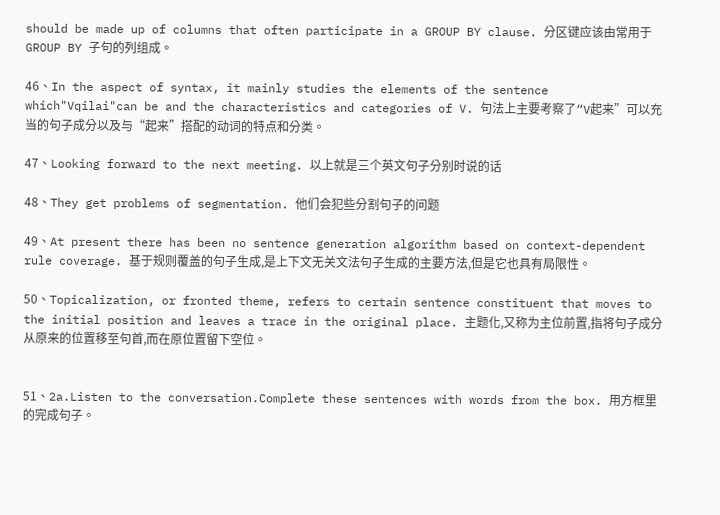should be made up of columns that often participate in a GROUP BY clause. 分区键应该由常用于 GROUP BY 子句的列组成。

46、In the aspect of syntax, it mainly studies the elements of the sentence which"Vqilai"can be and the characteristics and categories of V. 句法上主要考察了“V起来”可以充当的句子成分以及与“起来”搭配的动词的特点和分类。

47、Looking forward to the next meeting. 以上就是三个英文句子分别时说的话

48、They get problems of segmentation. 他们会犯些分割句子的问题

49、At present there has been no sentence generation algorithm based on context-dependent rule coverage. 基于规则覆盖的句子生成,是上下文无关文法句子生成的主要方法,但是它也具有局限性。

50、Topicalization, or fronted theme, refers to certain sentence constituent that moves to the initial position and leaves a trace in the original place. 主题化,又称为主位前置,指将句子成分从原来的位置移至句首,而在原位置留下空位。


51、2a.Listen to the conversation.Complete these sentences with words from the box. 用方框里的完成句子。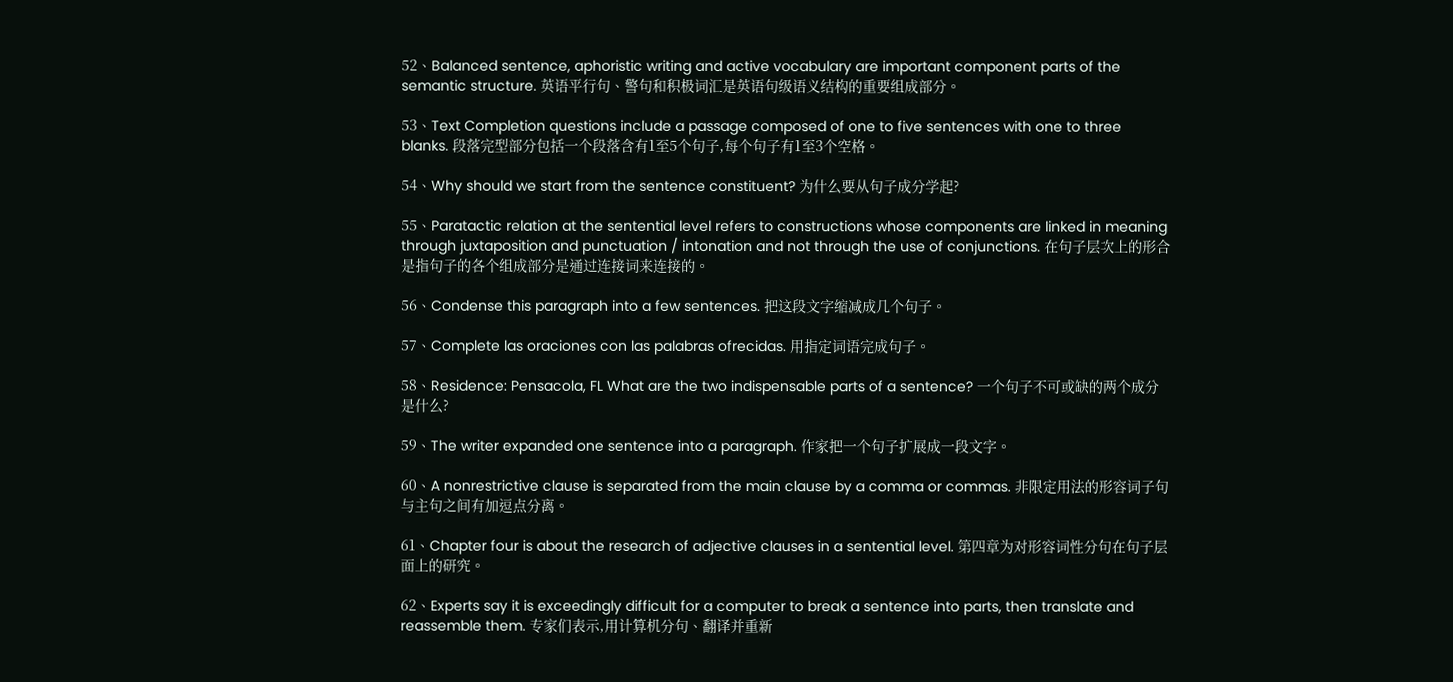52、Balanced sentence, aphoristic writing and active vocabulary are important component parts of the semantic structure. 英语平行句、警句和积极词汇是英语句级语义结构的重要组成部分。

53、Text Completion questions include a passage composed of one to five sentences with one to three blanks. 段落完型部分包括一个段落含有1至5个句子,每个句子有1至3个空格。

54、Why should we start from the sentence constituent? 为什么要从句子成分学起?

55、Paratactic relation at the sentential level refers to constructions whose components are linked in meaning through juxtaposition and punctuation / intonation and not through the use of conjunctions. 在句子层次上的形合是指句子的各个组成部分是通过连接词来连接的。

56、Condense this paragraph into a few sentences. 把这段文字缩减成几个句子。

57、Complete las oraciones con las palabras ofrecidas. 用指定词语完成句子。

58、Residence: Pensacola, FL What are the two indispensable parts of a sentence? 一个句子不可或缺的两个成分是什么?

59、The writer expanded one sentence into a paragraph. 作家把一个句子扩展成一段文字。

60、A nonrestrictive clause is separated from the main clause by a comma or commas. 非限定用法的形容词子句与主句之间有加逗点分离。

61、Chapter four is about the research of adjective clauses in a sentential level. 第四章为对形容词性分句在句子层面上的研究。

62、Experts say it is exceedingly difficult for a computer to break a sentence into parts, then translate and reassemble them. 专家们表示,用计算机分句、翻译并重新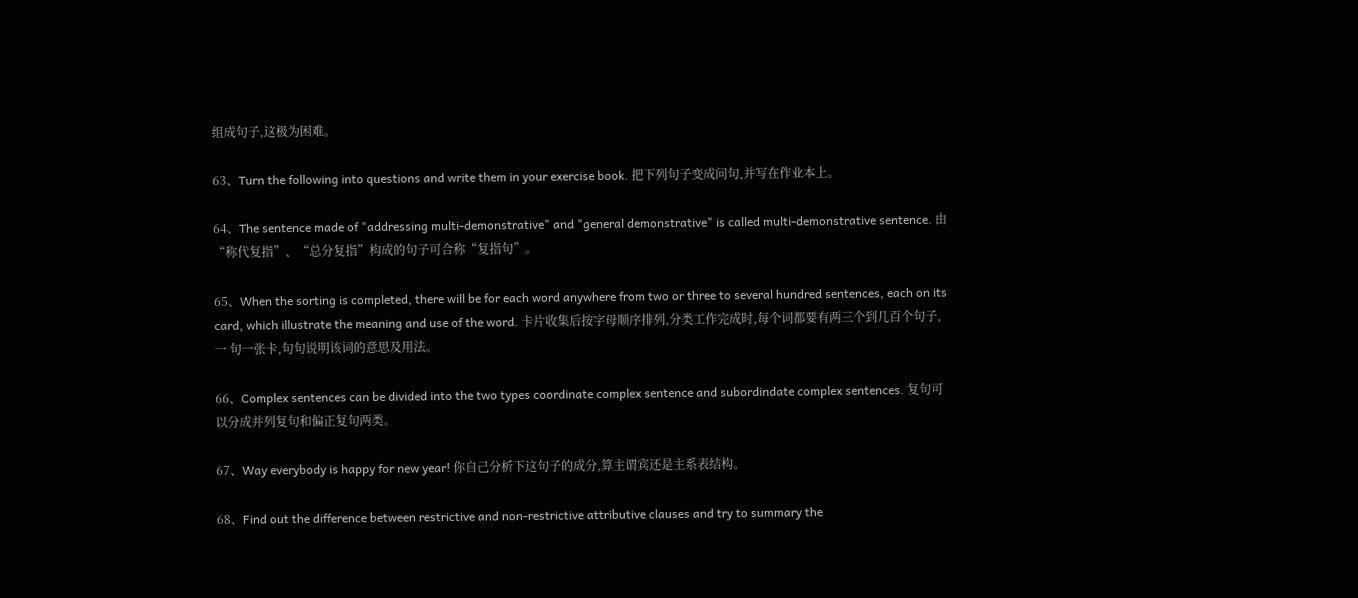组成句子,这极为困难。

63、Turn the following into questions and write them in your exercise book. 把下列句子变成问句,并写在作业本上。

64、The sentence made of "addressing multi-demonstrative" and "general demonstrative" is called multi-demonstrative sentence. 由“称代复指”、“总分复指”构成的句子可合称“复指句”。

65、When the sorting is completed, there will be for each word anywhere from two or three to several hundred sentences, each on its card, which illustrate the meaning and use of the word. 卡片收集后按字母顺序排列,分类工作完成时,每个词都要有两三个到几百个句子,一 句一张卡,句句说明该词的意思及用法。

66、Complex sentences can be divided into the two types coordinate complex sentence and subordindate complex sentences. 复句可以分成并列复句和偏正复句两类。

67、Way everybody is happy for new year! 你自己分析下这句子的成分,算主谓宾还是主系表结构。

68、Find out the difference between restrictive and non-restrictive attributive clauses and try to summary the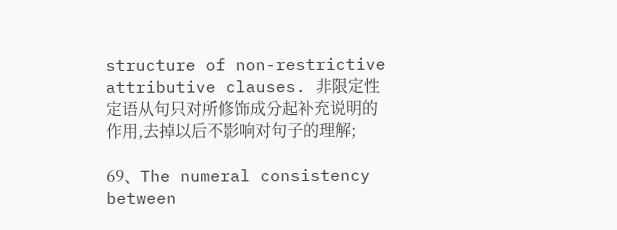structure of non-restrictive attributive clauses. 非限定性定语从句只对所修饰成分起补充说明的作用,去掉以后不影响对句子的理解;

69、The numeral consistency between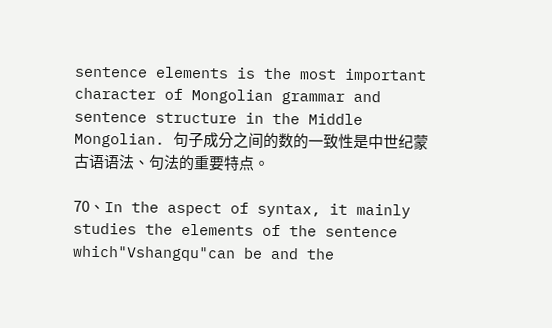sentence elements is the most important character of Mongolian grammar and sentence structure in the Middle Mongolian. 句子成分之间的数的一致性是中世纪蒙古语语法、句法的重要特点。

70、In the aspect of syntax, it mainly studies the elements of the sentence which"Vshangqu"can be and the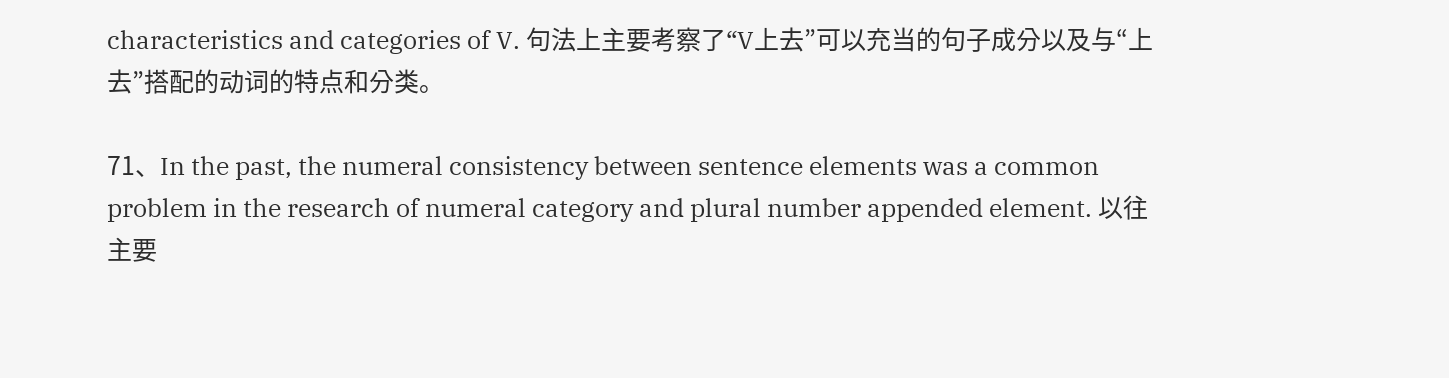characteristics and categories of V. 句法上主要考察了“V上去”可以充当的句子成分以及与“上去”搭配的动词的特点和分类。

71、In the past, the numeral consistency between sentence elements was a common problem in the research of numeral category and plural number appended element. 以往主要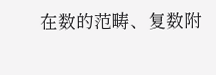在数的范畴、复数附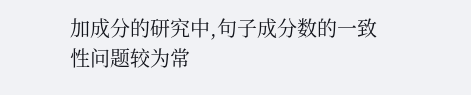加成分的研究中,句子成分数的一致性问题较为常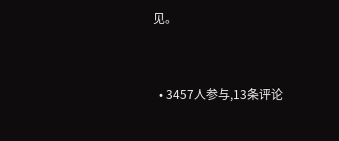见。


  • 3457人参与,13条评论